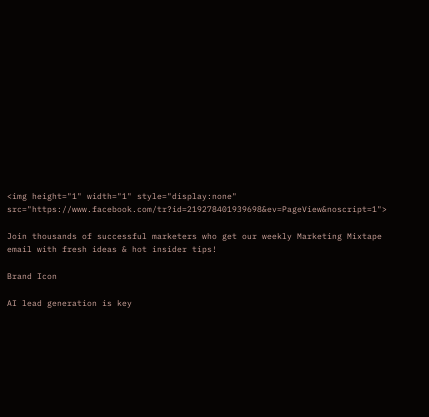<img height="1" width="1" style="display:none" src="https://www.facebook.com/tr?id=219278401939698&ev=PageView&noscript=1">

Join thousands of successful marketers who get our weekly Marketing Mixtape email with fresh ideas & hot insider tips!

Brand Icon

AI lead generation is key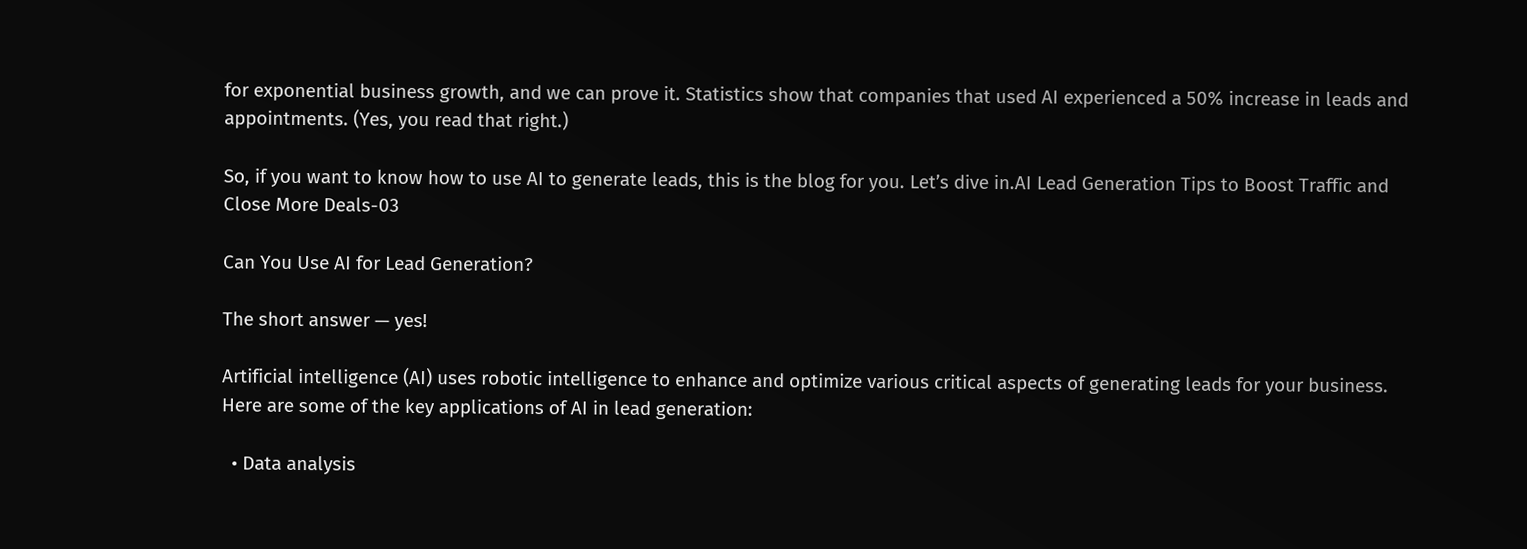for exponential business growth, and we can prove it. Statistics show that companies that used AI experienced a 50% increase in leads and appointments. (Yes, you read that right.)

So, if you want to know how to use AI to generate leads, this is the blog for you. Let’s dive in.AI Lead Generation Tips to Boost Traffic and Close More Deals-03

Can You Use AI for Lead Generation?

The short answer — yes!

Artificial intelligence (AI) uses robotic intelligence to enhance and optimize various critical aspects of generating leads for your business. Here are some of the key applications of AI in lead generation:

  • Data analysis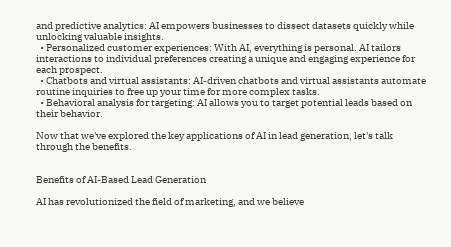and predictive analytics: AI empowers businesses to dissect datasets quickly while unlocking valuable insights.
  • Personalized customer experiences: With AI, everything is personal. AI tailors interactions to individual preferences creating a unique and engaging experience for each prospect.
  • Chatbots and virtual assistants: AI-driven chatbots and virtual assistants automate routine inquiries to free up your time for more complex tasks.
  • Behavioral analysis for targeting: AI allows you to target potential leads based on their behavior.

Now that we've explored the key applications of AI in lead generation, let's talk through the benefits.


Benefits of AI-Based Lead Generation

AI has revolutionized the field of marketing, and we believe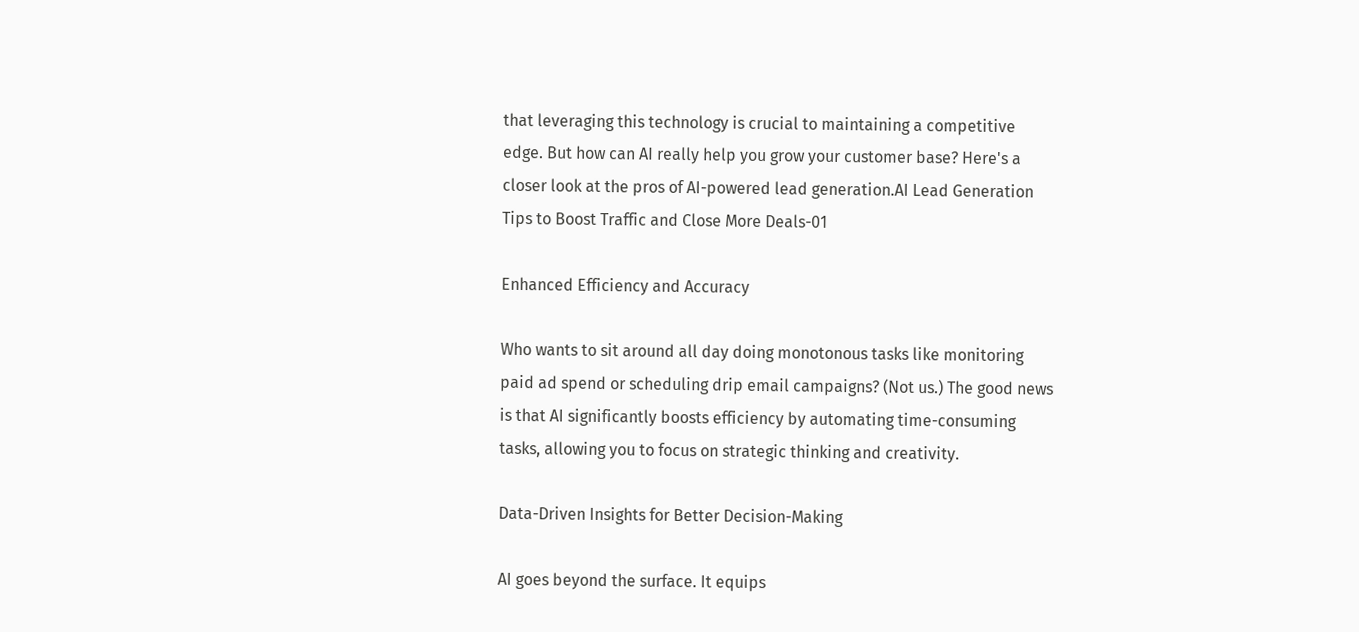that leveraging this technology is crucial to maintaining a competitive edge. But how can AI really help you grow your customer base? Here's a closer look at the pros of AI-powered lead generation.AI Lead Generation Tips to Boost Traffic and Close More Deals-01

Enhanced Efficiency and Accuracy

Who wants to sit around all day doing monotonous tasks like monitoring paid ad spend or scheduling drip email campaigns? (Not us.) The good news is that AI significantly boosts efficiency by automating time-consuming tasks, allowing you to focus on strategic thinking and creativity.

Data-Driven Insights for Better Decision-Making

AI goes beyond the surface. It equips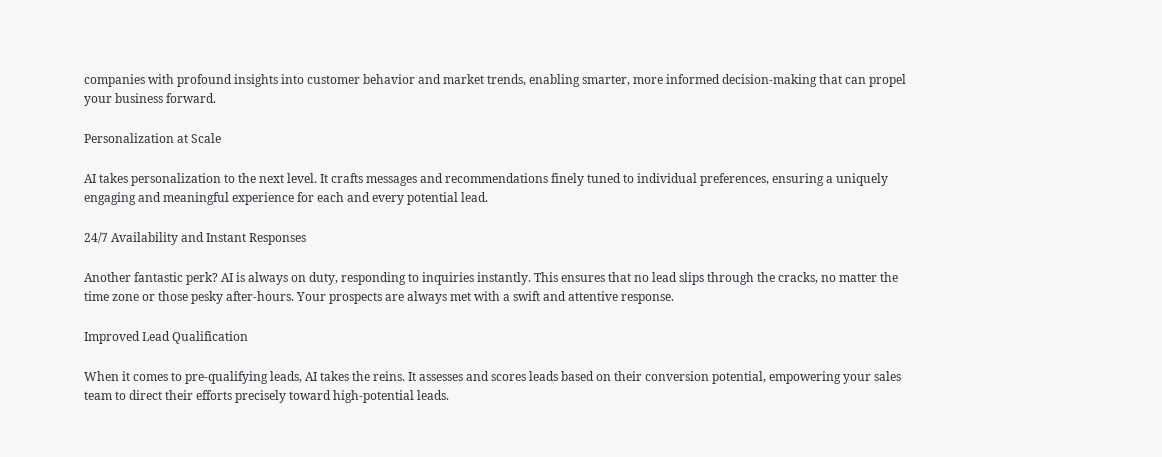companies with profound insights into customer behavior and market trends, enabling smarter, more informed decision-making that can propel your business forward.

Personalization at Scale

AI takes personalization to the next level. It crafts messages and recommendations finely tuned to individual preferences, ensuring a uniquely engaging and meaningful experience for each and every potential lead.

24/7 Availability and Instant Responses

Another fantastic perk? AI is always on duty, responding to inquiries instantly. This ensures that no lead slips through the cracks, no matter the time zone or those pesky after-hours. Your prospects are always met with a swift and attentive response.

Improved Lead Qualification

When it comes to pre-qualifying leads, AI takes the reins. It assesses and scores leads based on their conversion potential, empowering your sales team to direct their efforts precisely toward high-potential leads.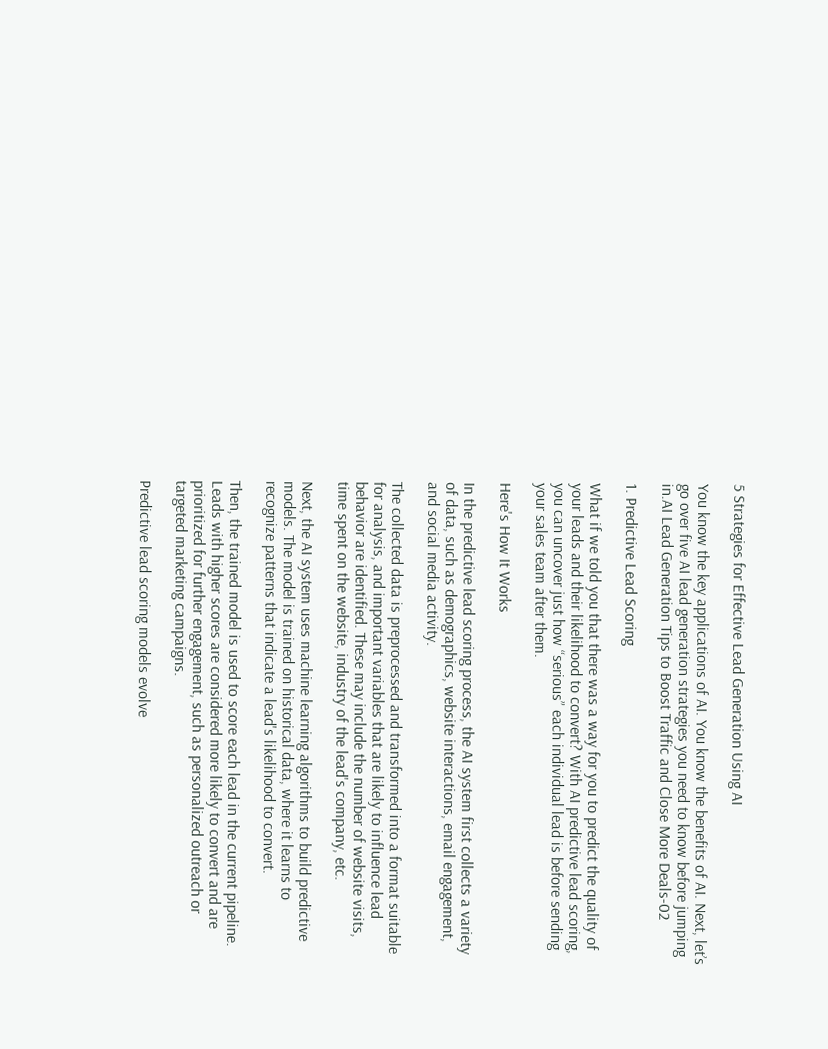5 Strategies for Effective Lead Generation Using AI

You know the key applications of AI. You know the benefits of AI. Next, let’s go over five AI lead generation strategies you need to know before jumping in.AI Lead Generation Tips to Boost Traffic and Close More Deals-02

1. Predictive Lead Scoring

What if we told you that there was a way for you to predict the quality of your leads and their likelihood to convert? With AI predictive lead scoring, you can uncover just how “serious” each individual lead is before sending your sales team after them.

Here's How It Works

In the predictive lead scoring process, the AI system first collects a variety of data, such as demographics, website interactions, email engagement, and social media activity.

The collected data is preprocessed and transformed into a format suitable for analysis, and important variables that are likely to influence lead behavior are identified. These may include the number of website visits, time spent on the website, industry of the lead's company, etc.

Next, the AI system uses machine learning algorithms to build predictive models. The model is trained on historical data, where it learns to recognize patterns that indicate a lead's likelihood to convert.

Then, the trained model is used to score each lead in the current pipeline. Leads with higher scores are considered more likely to convert and are prioritized for further engagement, such as personalized outreach or targeted marketing campaigns.

Predictive lead scoring models evolve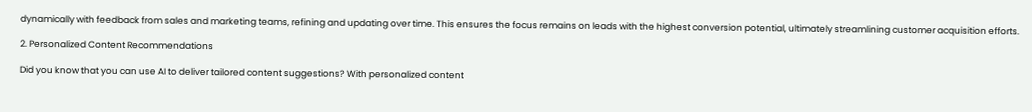dynamically with feedback from sales and marketing teams, refining and updating over time. This ensures the focus remains on leads with the highest conversion potential, ultimately streamlining customer acquisition efforts.

2. Personalized Content Recommendations

Did you know that you can use AI to deliver tailored content suggestions? With personalized content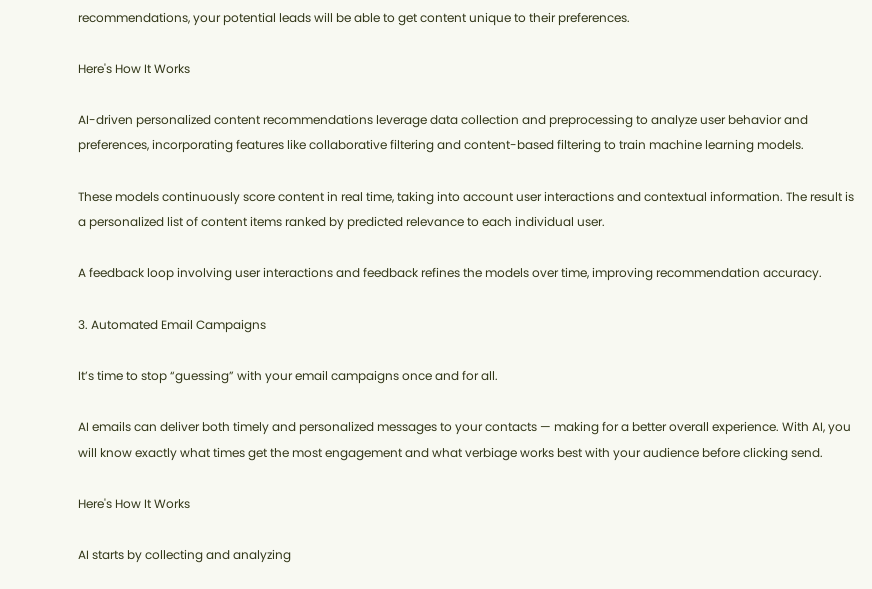recommendations, your potential leads will be able to get content unique to their preferences.

Here's How It Works

AI-driven personalized content recommendations leverage data collection and preprocessing to analyze user behavior and preferences, incorporating features like collaborative filtering and content-based filtering to train machine learning models.

These models continuously score content in real time, taking into account user interactions and contextual information. The result is a personalized list of content items ranked by predicted relevance to each individual user.

A feedback loop involving user interactions and feedback refines the models over time, improving recommendation accuracy.

3. Automated Email Campaigns

It’s time to stop “guessing” with your email campaigns once and for all.

AI emails can deliver both timely and personalized messages to your contacts — making for a better overall experience. With AI, you will know exactly what times get the most engagement and what verbiage works best with your audience before clicking send.

Here's How It Works

AI starts by collecting and analyzing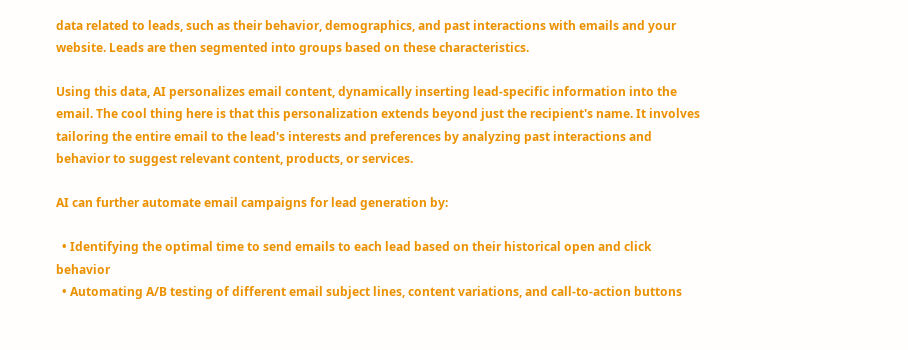data related to leads, such as their behavior, demographics, and past interactions with emails and your website. Leads are then segmented into groups based on these characteristics.

Using this data, AI personalizes email content, dynamically inserting lead-specific information into the email. The cool thing here is that this personalization extends beyond just the recipient's name. It involves tailoring the entire email to the lead's interests and preferences by analyzing past interactions and behavior to suggest relevant content, products, or services.

AI can further automate email campaigns for lead generation by:

  • Identifying the optimal time to send emails to each lead based on their historical open and click behavior
  • Automating A/B testing of different email subject lines, content variations, and call-to-action buttons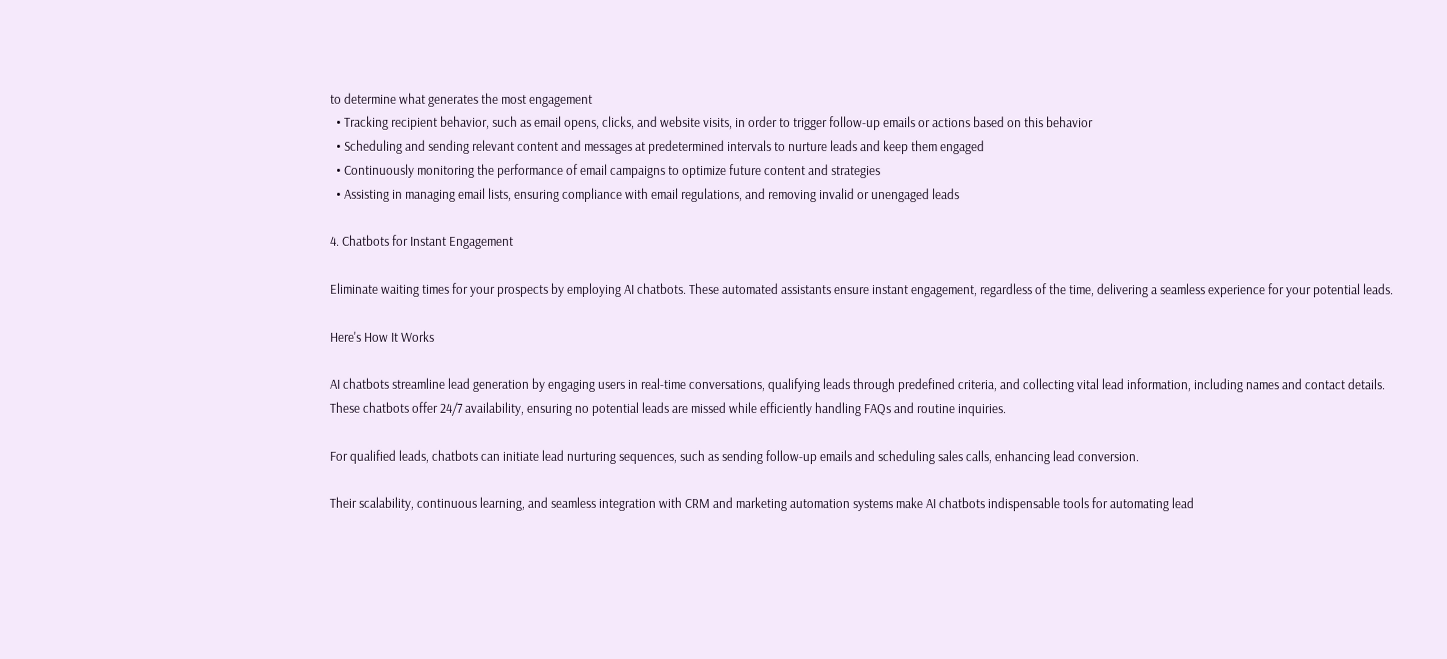to determine what generates the most engagement
  • Tracking recipient behavior, such as email opens, clicks, and website visits, in order to trigger follow-up emails or actions based on this behavior
  • Scheduling and sending relevant content and messages at predetermined intervals to nurture leads and keep them engaged
  • Continuously monitoring the performance of email campaigns to optimize future content and strategies
  • Assisting in managing email lists, ensuring compliance with email regulations, and removing invalid or unengaged leads

4. Chatbots for Instant Engagement

Eliminate waiting times for your prospects by employing AI chatbots. These automated assistants ensure instant engagement, regardless of the time, delivering a seamless experience for your potential leads.

Here's How It Works

AI chatbots streamline lead generation by engaging users in real-time conversations, qualifying leads through predefined criteria, and collecting vital lead information, including names and contact details. These chatbots offer 24/7 availability, ensuring no potential leads are missed while efficiently handling FAQs and routine inquiries.

For qualified leads, chatbots can initiate lead nurturing sequences, such as sending follow-up emails and scheduling sales calls, enhancing lead conversion.

Their scalability, continuous learning, and seamless integration with CRM and marketing automation systems make AI chatbots indispensable tools for automating lead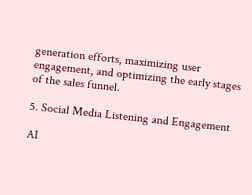generation efforts, maximizing user engagement, and optimizing the early stages of the sales funnel.

5. Social Media Listening and Engagement

AI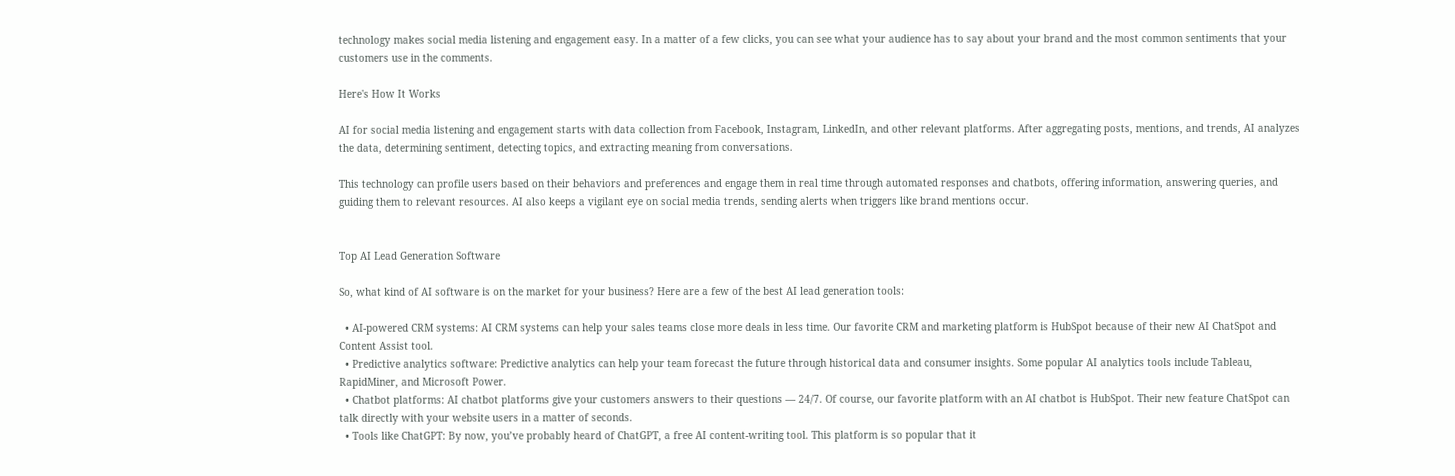technology makes social media listening and engagement easy. In a matter of a few clicks, you can see what your audience has to say about your brand and the most common sentiments that your customers use in the comments.

Here's How It Works

AI for social media listening and engagement starts with data collection from Facebook, Instagram, LinkedIn, and other relevant platforms. After aggregating posts, mentions, and trends, AI analyzes the data, determining sentiment, detecting topics, and extracting meaning from conversations.

This technology can profile users based on their behaviors and preferences and engage them in real time through automated responses and chatbots, offering information, answering queries, and guiding them to relevant resources. AI also keeps a vigilant eye on social media trends, sending alerts when triggers like brand mentions occur.


Top AI Lead Generation Software

So, what kind of AI software is on the market for your business? Here are a few of the best AI lead generation tools:

  • AI-powered CRM systems: AI CRM systems can help your sales teams close more deals in less time. Our favorite CRM and marketing platform is HubSpot because of their new AI ChatSpot and Content Assist tool.
  • Predictive analytics software: Predictive analytics can help your team forecast the future through historical data and consumer insights. Some popular AI analytics tools include Tableau, RapidMiner, and Microsoft Power.
  • Chatbot platforms: AI chatbot platforms give your customers answers to their questions — 24/7. Of course, our favorite platform with an AI chatbot is HubSpot. Their new feature ChatSpot can talk directly with your website users in a matter of seconds.
  • Tools like ChatGPT: By now, you’ve probably heard of ChatGPT, a free AI content-writing tool. This platform is so popular that it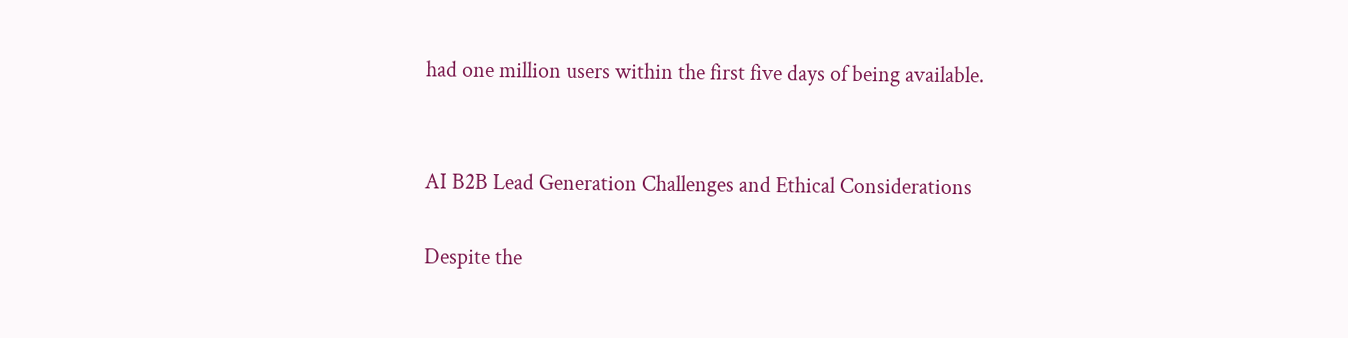had one million users within the first five days of being available.


AI B2B Lead Generation Challenges and Ethical Considerations

Despite the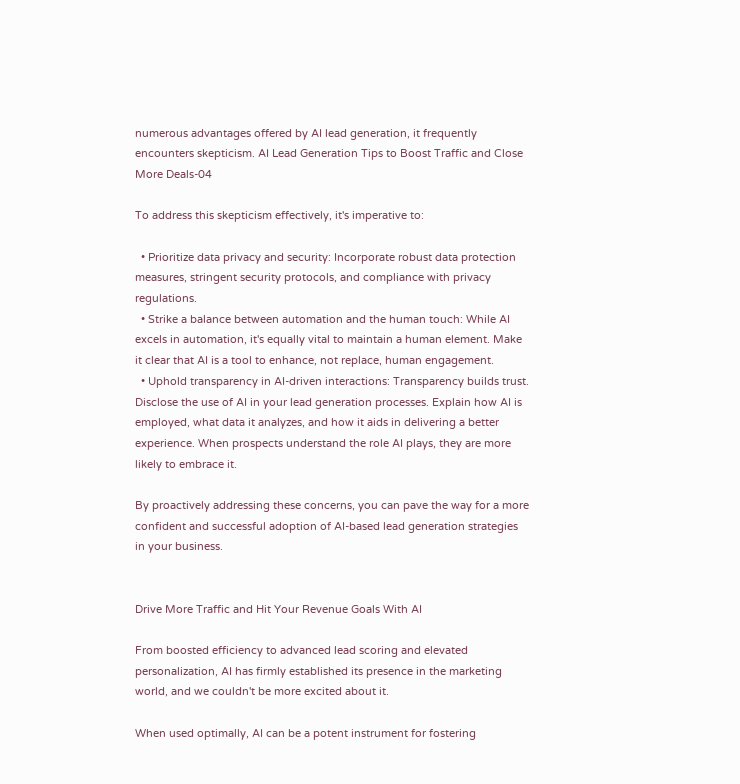numerous advantages offered by AI lead generation, it frequently encounters skepticism. AI Lead Generation Tips to Boost Traffic and Close More Deals-04

To address this skepticism effectively, it's imperative to:

  • Prioritize data privacy and security: Incorporate robust data protection measures, stringent security protocols, and compliance with privacy regulations.
  • Strike a balance between automation and the human touch: While AI excels in automation, it's equally vital to maintain a human element. Make it clear that AI is a tool to enhance, not replace, human engagement.
  • Uphold transparency in AI-driven interactions: Transparency builds trust. Disclose the use of AI in your lead generation processes. Explain how AI is employed, what data it analyzes, and how it aids in delivering a better experience. When prospects understand the role AI plays, they are more likely to embrace it.

By proactively addressing these concerns, you can pave the way for a more confident and successful adoption of AI-based lead generation strategies in your business.


Drive More Traffic and Hit Your Revenue Goals With AI

From boosted efficiency to advanced lead scoring and elevated personalization, AI has firmly established its presence in the marketing world, and we couldn't be more excited about it.

When used optimally, AI can be a potent instrument for fostering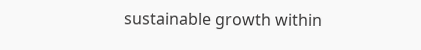sustainable growth within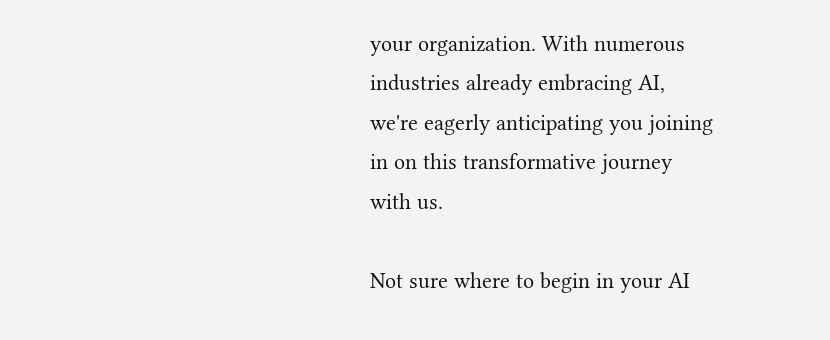your organization. With numerous industries already embracing AI, we're eagerly anticipating you joining in on this transformative journey with us.

Not sure where to begin in your AI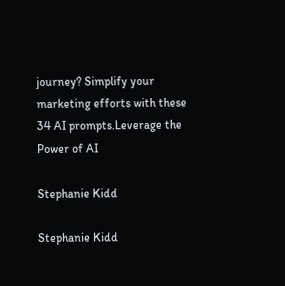journey? Simplify your marketing efforts with these 34 AI prompts.Leverage the Power of AI

Stephanie Kidd

Stephanie Kidd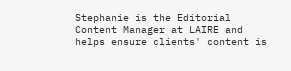Stephanie is the Editorial Content Manager at LAIRE and helps ensure clients' content is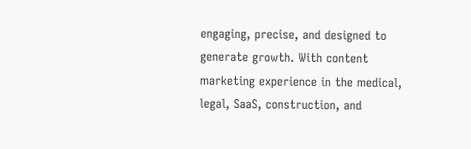engaging, precise, and designed to generate growth. With content marketing experience in the medical, legal, SaaS, construction, and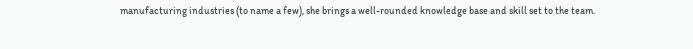manufacturing industries (to name a few), she brings a well-rounded knowledge base and skill set to the team.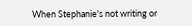When Stephanie's not writing or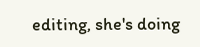editing, she's doing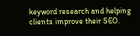keyword research and helping clients improve their SEO.